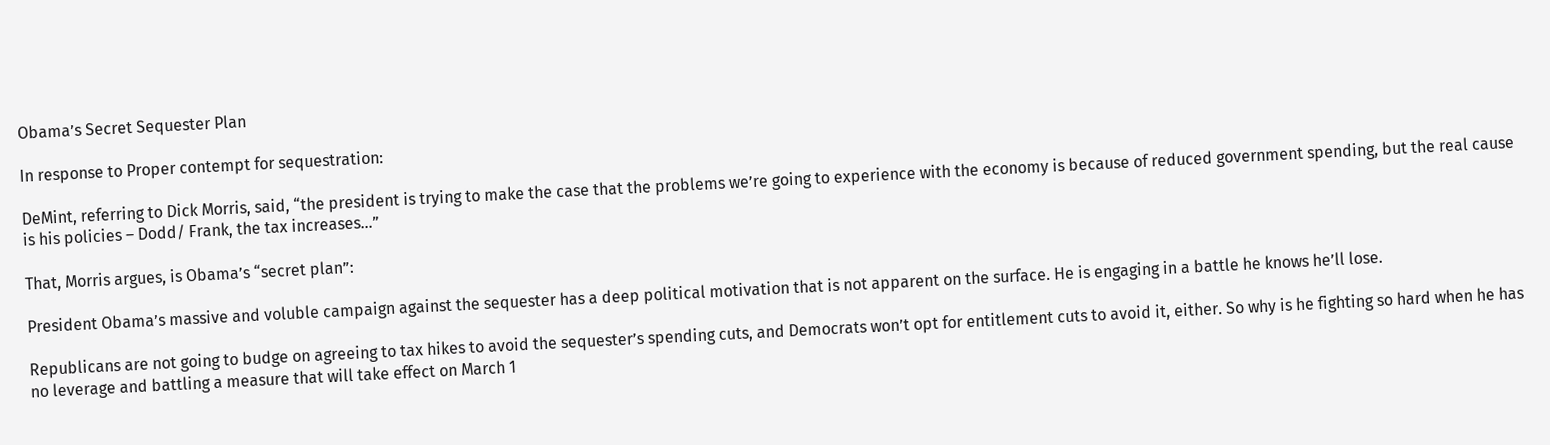Obama’s Secret Sequester Plan

In response to Proper contempt for sequestration:

DeMint, referring to Dick Morris, said, “the president is trying to make the case that the problems we’re going to experience with the economy is because of reduced government spending, but the real cause is his policies – Dodd/ Frank, the tax increases…”

That, Morris argues, is Obama’s “secret plan”:

President Obama’s massive and voluble campaign against the sequester has a deep political motivation that is not apparent on the surface. He is engaging in a battle he knows he’ll lose.

Republicans are not going to budge on agreeing to tax hikes to avoid the sequester’s spending cuts, and Democrats won’t opt for entitlement cuts to avoid it, either. So why is he fighting so hard when he has no leverage and battling a measure that will take effect on March 1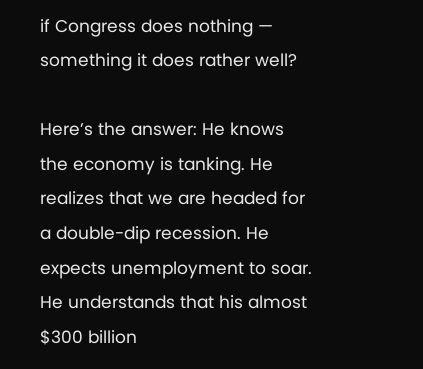if Congress does nothing — something it does rather well?

Here’s the answer: He knows the economy is tanking. He realizes that we are headed for a double-dip recession. He expects unemployment to soar. He understands that his almost $300 billion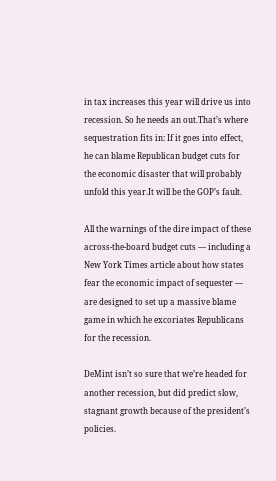in tax increases this year will drive us into recession. So he needs an out.That’s where sequestration fits in: If it goes into effect, he can blame Republican budget cuts for the economic disaster that will probably unfold this year.It will be the GOP’s fault.

All the warnings of the dire impact of these across-the-board budget cuts — including a New York Times article about how states fear the economic impact of sequester — are designed to set up a massive blame game in which he excoriates Republicans for the recession.

DeMint isn’t so sure that we’re headed for another recession, but did predict slow, stagnant growth because of the president’s policies.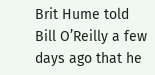Brit Hume told Bill O’Reilly a few days ago that he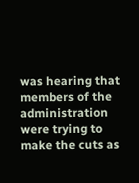was hearing that members of the administration were trying to make the cuts as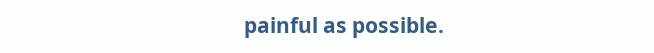painful as possible.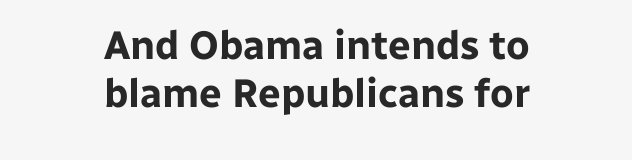And Obama intends to blame Republicans for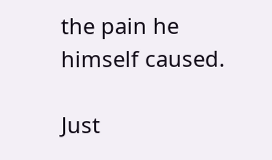the pain he himself caused.

Just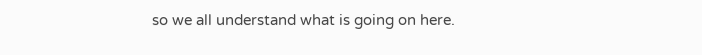so we all understand what is going on here.